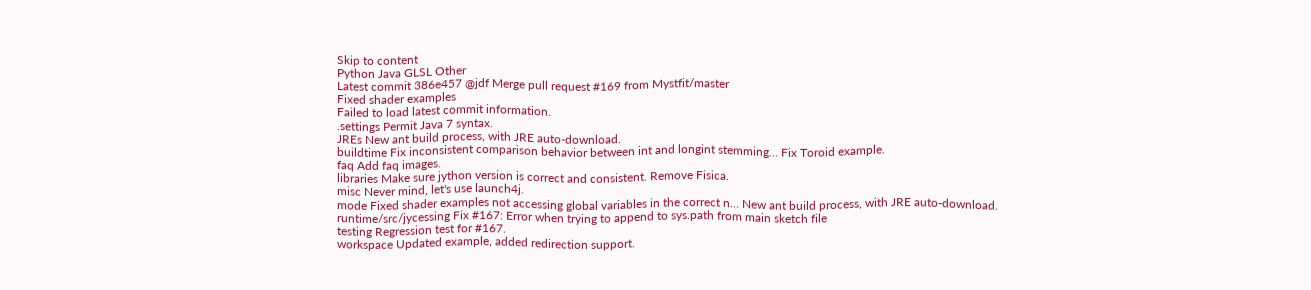Skip to content
Python Java GLSL Other
Latest commit 386e457 @jdf Merge pull request #169 from Mystfit/master
Fixed shader examples
Failed to load latest commit information.
.settings Permit Java 7 syntax.
JREs New ant build process, with JRE auto-download.
buildtime Fix inconsistent comparison behavior between int and longint stemming… Fix Toroid example.
faq Add faq images.
libraries Make sure jython version is correct and consistent. Remove Fisica.
misc Never mind, let's use launch4j.
mode Fixed shader examples not accessing global variables in the correct n… New ant build process, with JRE auto-download.
runtime/src/jycessing Fix #167: Error when trying to append to sys.path from main sketch file
testing Regression test for #167.
workspace Updated example, added redirection support.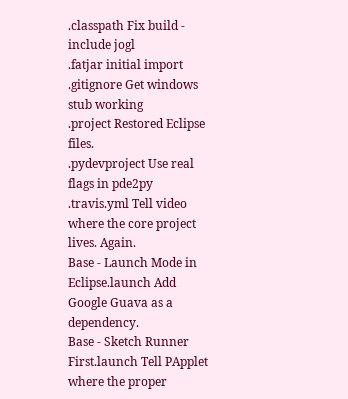.classpath Fix build - include jogl
.fatjar initial import
.gitignore Get windows stub working
.project Restored Eclipse files.
.pydevproject Use real flags in pde2py
.travis.yml Tell video where the core project lives. Again.
Base - Launch Mode in Eclipse.launch Add Google Guava as a dependency.
Base - Sketch Runner First.launch Tell PApplet where the proper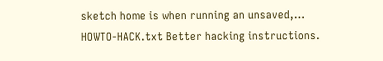sketch home is when running an unsaved,…
HOWTO-HACK.txt Better hacking instructions.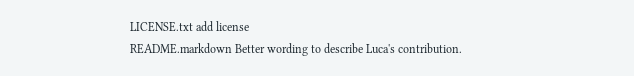LICENSE.txt add license
README.markdown Better wording to describe Luca's contribution.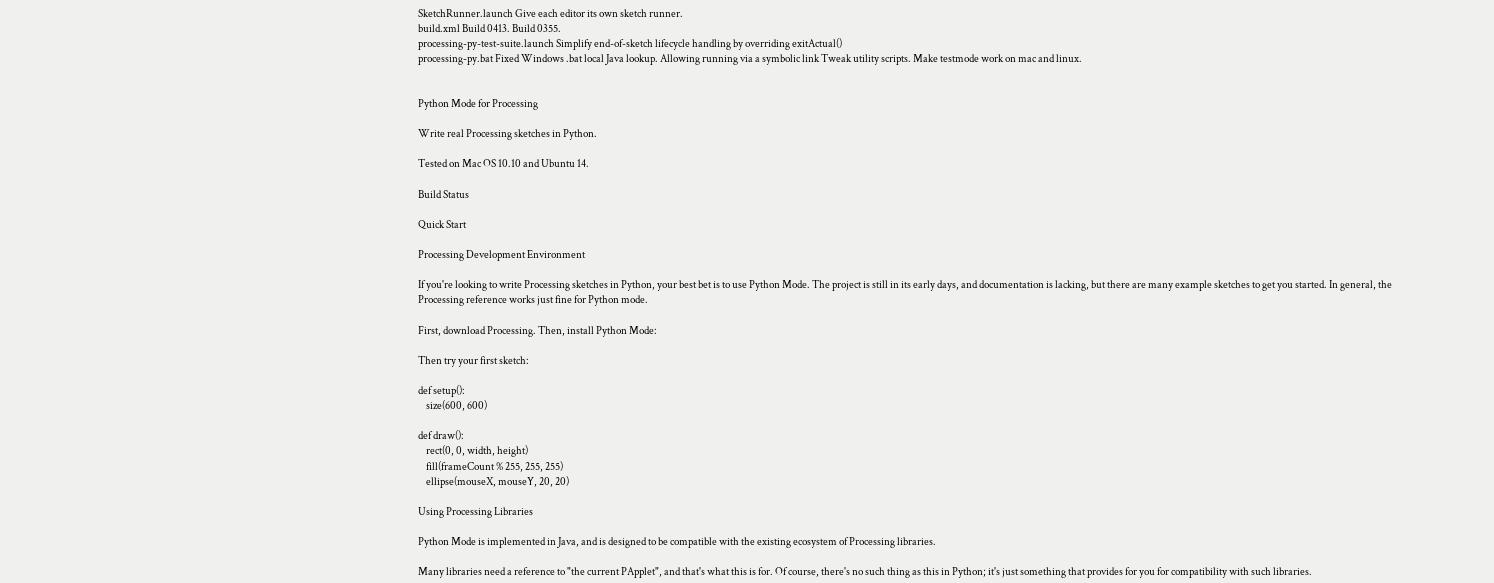SketchRunner.launch Give each editor its own sketch runner.
build.xml Build 0413. Build 0355.
processing-py-test-suite.launch Simplify end-of-sketch lifecycle handling by overriding exitActual()
processing-py.bat Fixed Windows .bat local Java lookup. Allowing running via a symbolic link Tweak utility scripts. Make testmode work on mac and linux.


Python Mode for Processing

Write real Processing sketches in Python.

Tested on Mac OS 10.10 and Ubuntu 14.

Build Status

Quick Start

Processing Development Environment

If you're looking to write Processing sketches in Python, your best bet is to use Python Mode. The project is still in its early days, and documentation is lacking, but there are many example sketches to get you started. In general, the Processing reference works just fine for Python mode.

First, download Processing. Then, install Python Mode:

Then try your first sketch:

def setup():
    size(600, 600)

def draw():
    rect(0, 0, width, height)
    fill(frameCount % 255, 255, 255)
    ellipse(mouseX, mouseY, 20, 20)

Using Processing Libraries

Python Mode is implemented in Java, and is designed to be compatible with the existing ecosystem of Processing libraries.

Many libraries need a reference to "the current PApplet", and that's what this is for. Of course, there's no such thing as this in Python; it's just something that provides for you for compatibility with such libraries.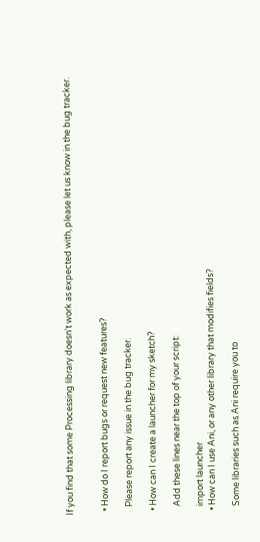If you find that some Processing library doesn't work as expected with, please let us know in the bug tracker.


  • How do I report bugs or request new features?

    Please report any issue in the bug tracker.

  • How can I create a launcher for my sketch?

    Add these lines near the top of your script:

    import launcher
  • How can I use Ani, or any other library that modifies fields?

    Some libraries such as Ani require you to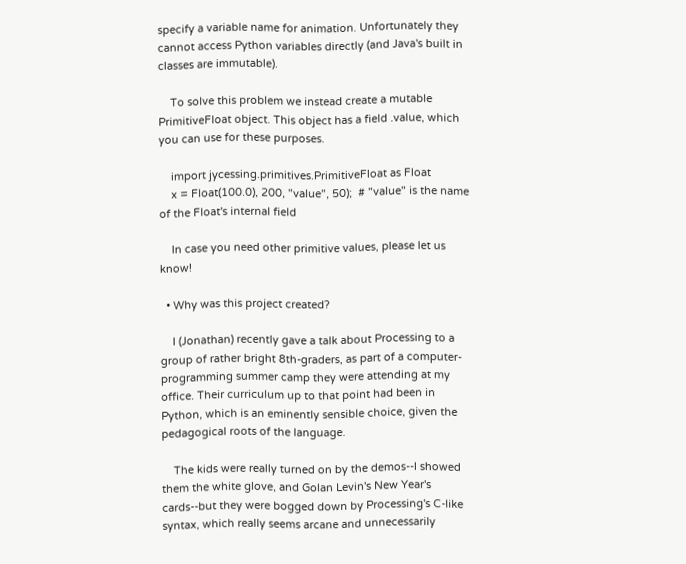specify a variable name for animation. Unfortunately they cannot access Python variables directly (and Java's built in classes are immutable).

    To solve this problem we instead create a mutable PrimitiveFloat object. This object has a field .value, which you can use for these purposes.

    import jycessing.primitives.PrimitiveFloat as Float
    x = Float(100.0), 200, "value", 50);  # "value" is the name of the Float's internal field

    In case you need other primitive values, please let us know!

  • Why was this project created?

    I (Jonathan) recently gave a talk about Processing to a group of rather bright 8th-graders, as part of a computer-programming summer camp they were attending at my office. Their curriculum up to that point had been in Python, which is an eminently sensible choice, given the pedagogical roots of the language.

    The kids were really turned on by the demos--I showed them the white glove, and Golan Levin's New Year's cards--but they were bogged down by Processing's C-like syntax, which really seems arcane and unnecessarily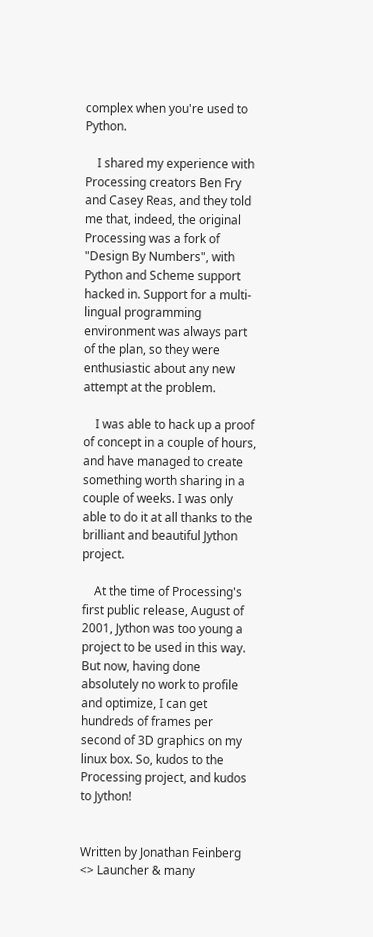complex when you're used to Python.

    I shared my experience with Processing creators Ben Fry and Casey Reas, and they told me that, indeed, the original Processing was a fork of "Design By Numbers", with Python and Scheme support hacked in. Support for a multi-lingual programming environment was always part of the plan, so they were enthusiastic about any new attempt at the problem.

    I was able to hack up a proof of concept in a couple of hours, and have managed to create something worth sharing in a couple of weeks. I was only able to do it at all thanks to the brilliant and beautiful Jython project.

    At the time of Processing's first public release, August of 2001, Jython was too young a project to be used in this way. But now, having done absolutely no work to profile and optimize, I can get hundreds of frames per second of 3D graphics on my linux box. So, kudos to the Processing project, and kudos to Jython!


Written by Jonathan Feinberg <> Launcher & many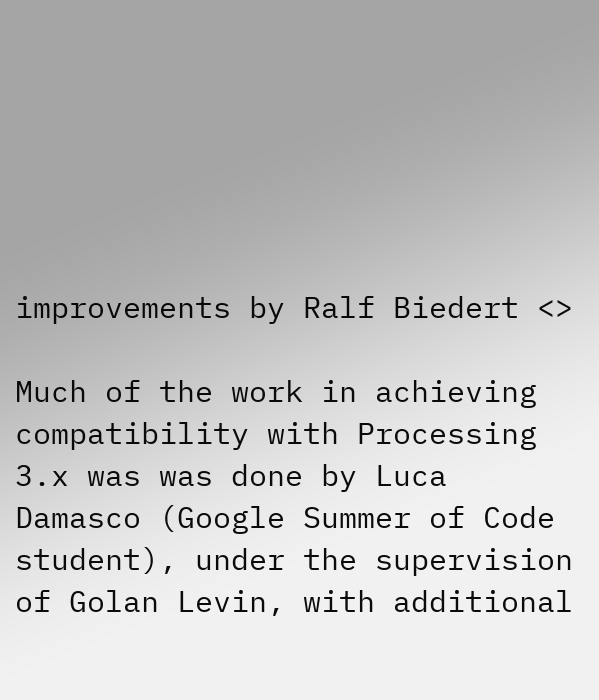improvements by Ralf Biedert <>

Much of the work in achieving compatibility with Processing 3.x was was done by Luca Damasco (Google Summer of Code student), under the supervision of Golan Levin, with additional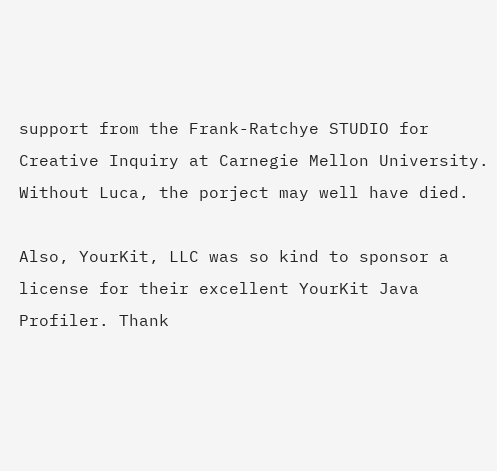support from the Frank-Ratchye STUDIO for Creative Inquiry at Carnegie Mellon University. Without Luca, the porject may well have died.

Also, YourKit, LLC was so kind to sponsor a license for their excellent YourKit Java Profiler. Thank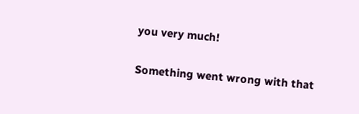you very much!

Something went wrong with that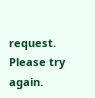request. Please try again.